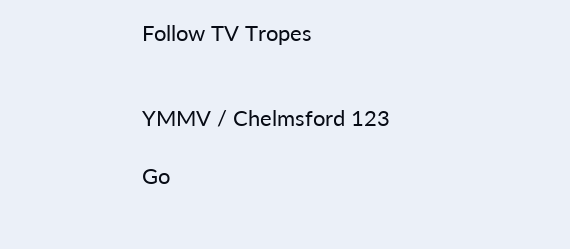Follow TV Tropes


YMMV / Chelmsford 123

Go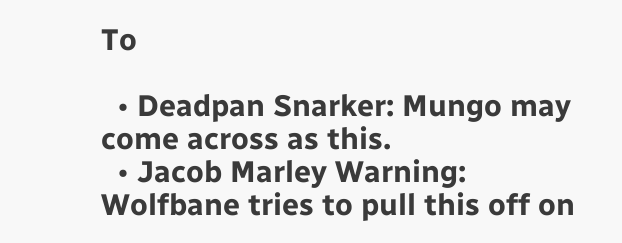To

  • Deadpan Snarker: Mungo may come across as this.
  • Jacob Marley Warning: Wolfbane tries to pull this off on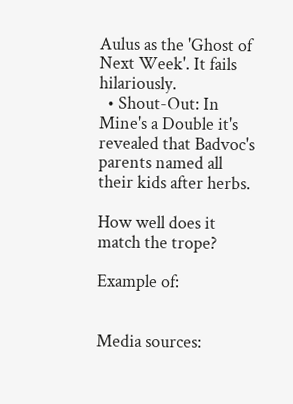Aulus as the 'Ghost of Next Week'. It fails hilariously.
  • Shout-Out: In Mine's a Double it's revealed that Badvoc's parents named all their kids after herbs.

How well does it match the trope?

Example of:


Media sources: